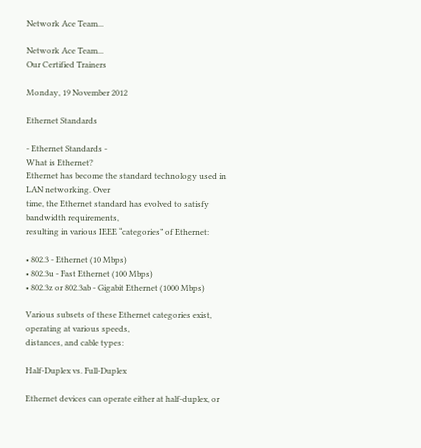Network Ace Team...

Network Ace Team...
Our Certified Trainers

Monday, 19 November 2012

Ethernet Standards

- Ethernet Standards -
What is Ethernet?
Ethernet has become the standard technology used in LAN networking. Over
time, the Ethernet standard has evolved to satisfy bandwidth requirements,
resulting in various IEEE “categories” of Ethernet:

• 802.3 - Ethernet (10 Mbps)
• 802.3u - Fast Ethernet (100 Mbps)
• 802.3z or 802.3ab - Gigabit Ethernet (1000 Mbps)

Various subsets of these Ethernet categories exist, operating at various speeds,
distances, and cable types:

Half-Duplex vs. Full-Duplex

Ethernet devices can operate either at half-duplex, or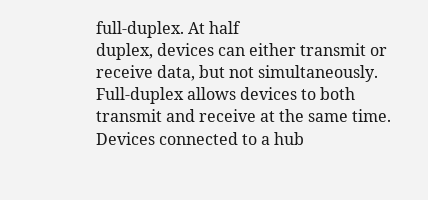full-duplex. At half
duplex, devices can either transmit or receive data, but not simultaneously.
Full-duplex allows devices to both transmit and receive at the same time.
Devices connected to a hub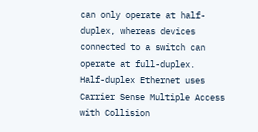can only operate at half-duplex, whereas devices
connected to a switch can operate at full-duplex.
Half-duplex Ethernet uses Carrier Sense Multiple Access with Collision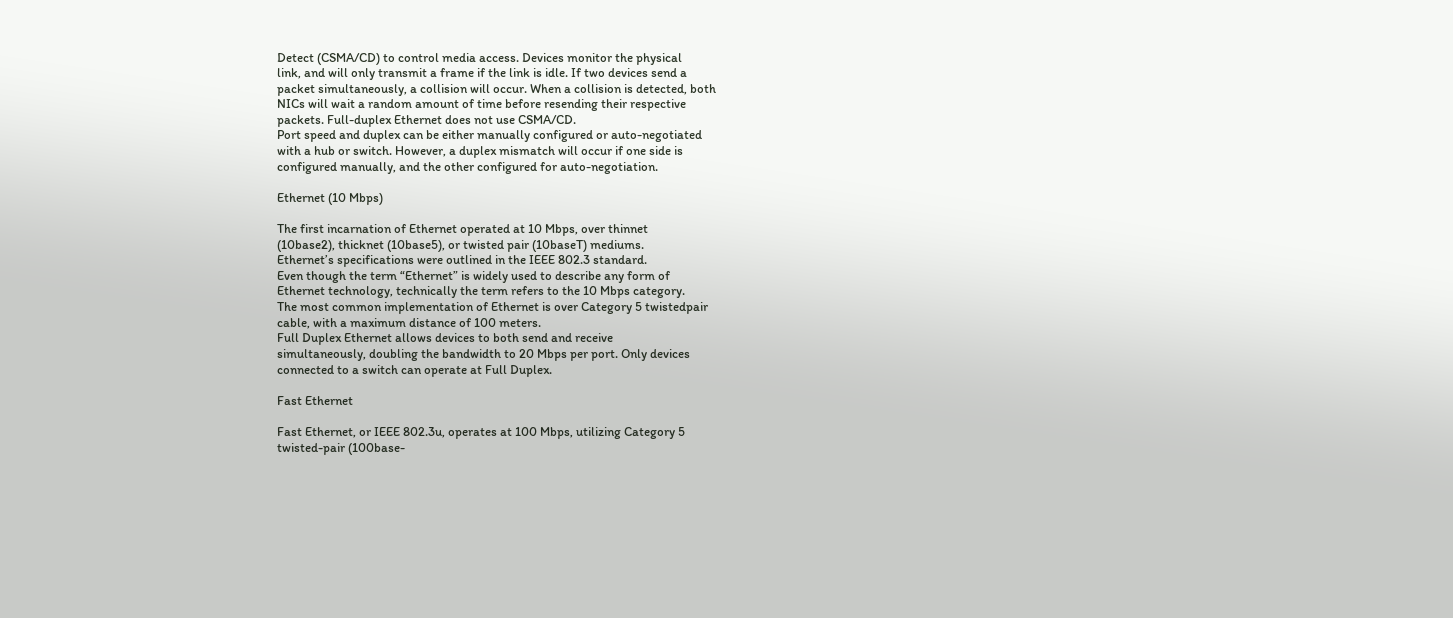Detect (CSMA/CD) to control media access. Devices monitor the physical
link, and will only transmit a frame if the link is idle. If two devices send a
packet simultaneously, a collision will occur. When a collision is detected, both
NICs will wait a random amount of time before resending their respective
packets. Full-duplex Ethernet does not use CSMA/CD.
Port speed and duplex can be either manually configured or auto-negotiated
with a hub or switch. However, a duplex mismatch will occur if one side is
configured manually, and the other configured for auto-negotiation.

Ethernet (10 Mbps)

The first incarnation of Ethernet operated at 10 Mbps, over thinnet
(10base2), thicknet (10base5), or twisted pair (10baseT) mediums.
Ethernet’s specifications were outlined in the IEEE 802.3 standard.
Even though the term “Ethernet” is widely used to describe any form of
Ethernet technology, technically the term refers to the 10 Mbps category.
The most common implementation of Ethernet is over Category 5 twistedpair
cable, with a maximum distance of 100 meters.
Full Duplex Ethernet allows devices to both send and receive
simultaneously, doubling the bandwidth to 20 Mbps per port. Only devices
connected to a switch can operate at Full Duplex.

Fast Ethernet

Fast Ethernet, or IEEE 802.3u, operates at 100 Mbps, utilizing Category 5
twisted-pair (100base-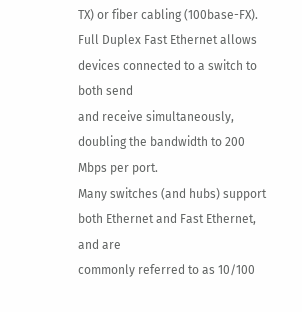TX) or fiber cabling (100base-FX).
Full Duplex Fast Ethernet allows devices connected to a switch to both send
and receive simultaneously, doubling the bandwidth to 200 Mbps per port.
Many switches (and hubs) support both Ethernet and Fast Ethernet, and are
commonly referred to as 10/100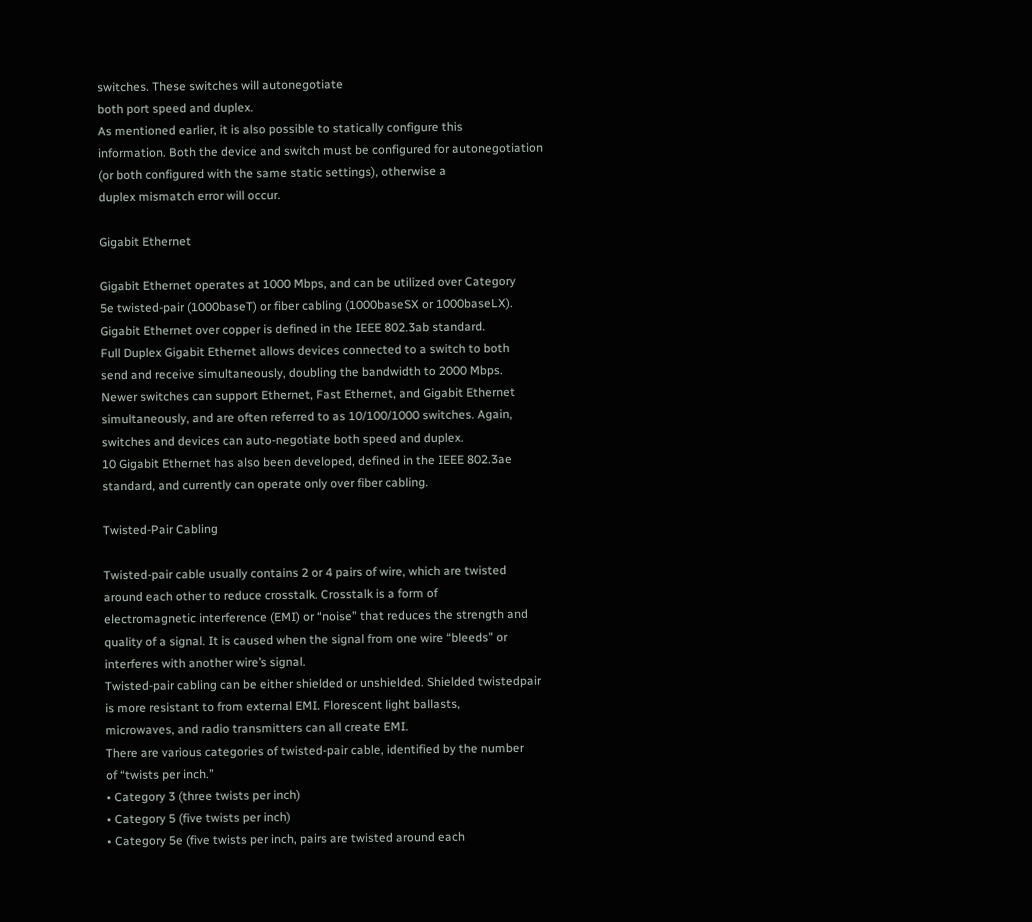switches. These switches will autonegotiate
both port speed and duplex.
As mentioned earlier, it is also possible to statically configure this
information. Both the device and switch must be configured for autonegotiation
(or both configured with the same static settings), otherwise a
duplex mismatch error will occur.

Gigabit Ethernet

Gigabit Ethernet operates at 1000 Mbps, and can be utilized over Category
5e twisted-pair (1000baseT) or fiber cabling (1000baseSX or 1000baseLX).
Gigabit Ethernet over copper is defined in the IEEE 802.3ab standard.
Full Duplex Gigabit Ethernet allows devices connected to a switch to both
send and receive simultaneously, doubling the bandwidth to 2000 Mbps.
Newer switches can support Ethernet, Fast Ethernet, and Gigabit Ethernet
simultaneously, and are often referred to as 10/100/1000 switches. Again,
switches and devices can auto-negotiate both speed and duplex.
10 Gigabit Ethernet has also been developed, defined in the IEEE 802.3ae
standard, and currently can operate only over fiber cabling.

Twisted-Pair Cabling

Twisted-pair cable usually contains 2 or 4 pairs of wire, which are twisted
around each other to reduce crosstalk. Crosstalk is a form of
electromagnetic interference (EMI) or “noise” that reduces the strength and
quality of a signal. It is caused when the signal from one wire “bleeds” or
interferes with another wire’s signal.
Twisted-pair cabling can be either shielded or unshielded. Shielded twistedpair
is more resistant to from external EMI. Florescent light ballasts,
microwaves, and radio transmitters can all create EMI.
There are various categories of twisted-pair cable, identified by the number
of “twists per inch.”
• Category 3 (three twists per inch)
• Category 5 (five twists per inch)
• Category 5e (five twists per inch, pairs are twisted around each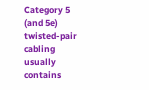Category 5 (and 5e) twisted-pair cabling usually contains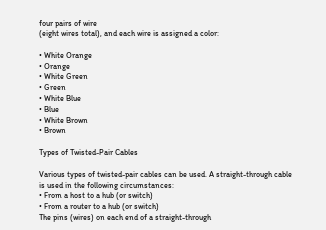four pairs of wire
(eight wires total), and each wire is assigned a color:

• White Orange
• Orange
• White Green
• Green
• White Blue
• Blue
• White Brown
• Brown

Types of Twisted-Pair Cables

Various types of twisted-pair cables can be used. A straight-through cable
is used in the following circumstances:
• From a host to a hub (or switch)
• From a router to a hub (or switch)
The pins (wires) on each end of a straight-through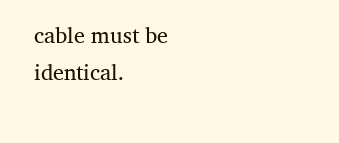cable must be identical.